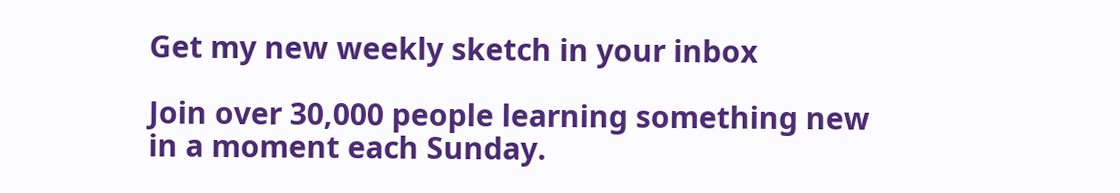Get my new weekly sketch in your inbox

Join over 30,000 people learning something new in a moment each Sunday.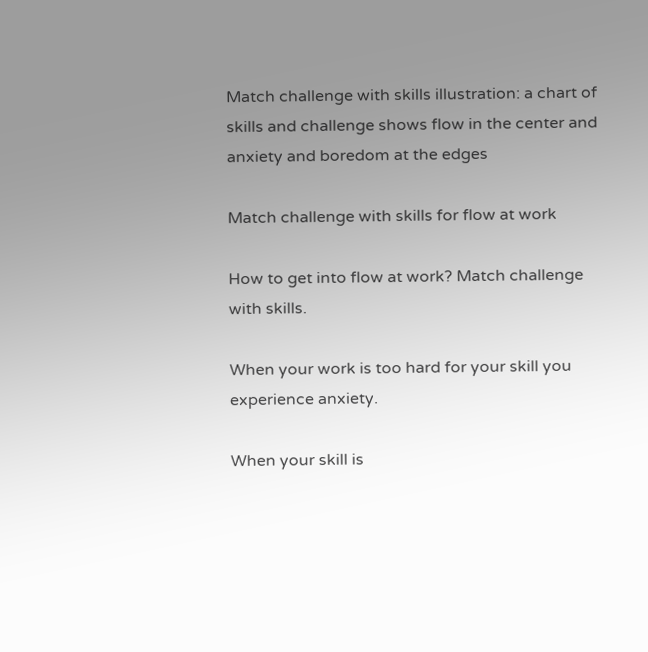Match challenge with skills illustration: a chart of skills and challenge shows flow in the center and anxiety and boredom at the edges

Match challenge with skills for flow at work

How to get into flow at work? Match challenge with skills.

When your work is too hard for your skill you experience anxiety.

When your skill is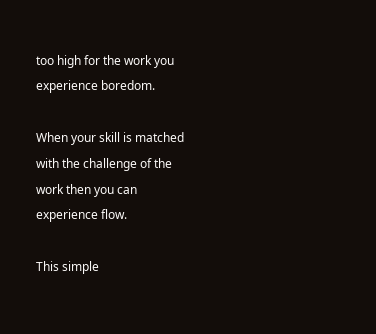too high for the work you experience boredom.

When your skill is matched with the challenge of the work then you can experience flow.

This simple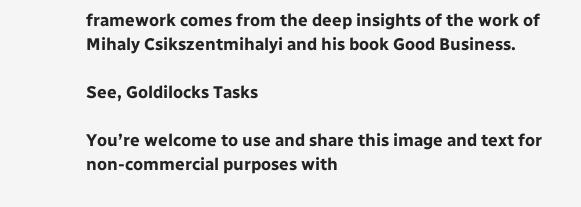framework comes from the deep insights of the work of Mihaly Csikszentmihalyi and his book Good Business.

See, Goldilocks Tasks

You’re welcome to use and share this image and text for non-commercial purposes with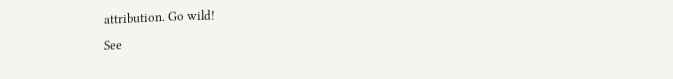attribution. Go wild!
See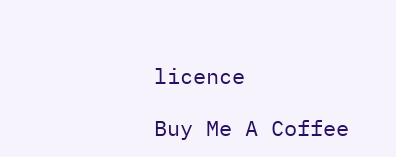licence

Buy Me A Coffee